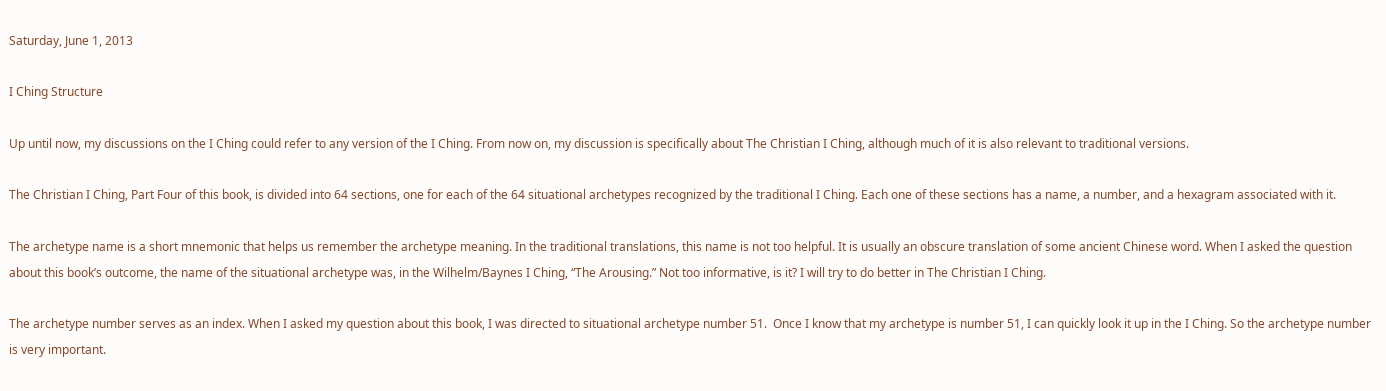Saturday, June 1, 2013

I Ching Structure

Up until now, my discussions on the I Ching could refer to any version of the I Ching. From now on, my discussion is specifically about The Christian I Ching, although much of it is also relevant to traditional versions.

The Christian I Ching, Part Four of this book, is divided into 64 sections, one for each of the 64 situational archetypes recognized by the traditional I Ching. Each one of these sections has a name, a number, and a hexagram associated with it.

The archetype name is a short mnemonic that helps us remember the archetype meaning. In the traditional translations, this name is not too helpful. It is usually an obscure translation of some ancient Chinese word. When I asked the question about this book’s outcome, the name of the situational archetype was, in the Wilhelm/Baynes I Ching, “The Arousing.” Not too informative, is it? I will try to do better in The Christian I Ching.

The archetype number serves as an index. When I asked my question about this book, I was directed to situational archetype number 51.  Once I know that my archetype is number 51, I can quickly look it up in the I Ching. So the archetype number is very important.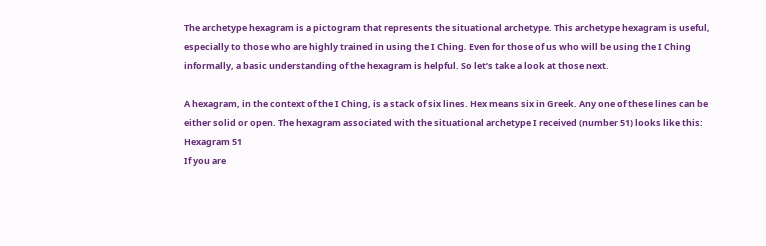The archetype hexagram is a pictogram that represents the situational archetype. This archetype hexagram is useful, especially to those who are highly trained in using the I Ching. Even for those of us who will be using the I Ching informally, a basic understanding of the hexagram is helpful. So let’s take a look at those next.

A hexagram, in the context of the I Ching, is a stack of six lines. Hex means six in Greek. Any one of these lines can be either solid or open. The hexagram associated with the situational archetype I received (number 51) looks like this:
Hexagram 51
If you are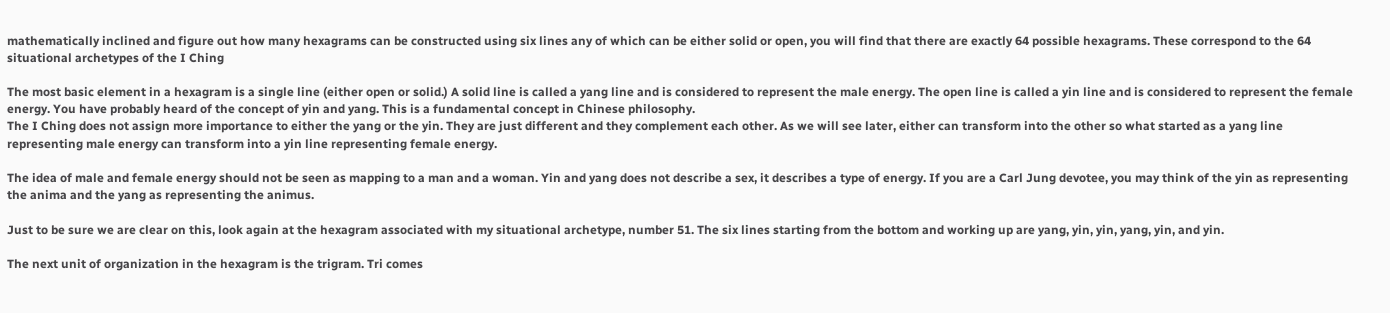mathematically inclined and figure out how many hexagrams can be constructed using six lines any of which can be either solid or open, you will find that there are exactly 64 possible hexagrams. These correspond to the 64 situational archetypes of the I Ching

The most basic element in a hexagram is a single line (either open or solid.) A solid line is called a yang line and is considered to represent the male energy. The open line is called a yin line and is considered to represent the female energy. You have probably heard of the concept of yin and yang. This is a fundamental concept in Chinese philosophy.
The I Ching does not assign more importance to either the yang or the yin. They are just different and they complement each other. As we will see later, either can transform into the other so what started as a yang line representing male energy can transform into a yin line representing female energy.

The idea of male and female energy should not be seen as mapping to a man and a woman. Yin and yang does not describe a sex, it describes a type of energy. If you are a Carl Jung devotee, you may think of the yin as representing the anima and the yang as representing the animus.

Just to be sure we are clear on this, look again at the hexagram associated with my situational archetype, number 51. The six lines starting from the bottom and working up are yang, yin, yin, yang, yin, and yin.

The next unit of organization in the hexagram is the trigram. Tri comes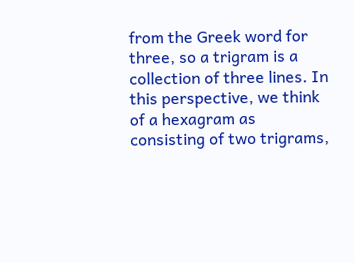from the Greek word for three, so a trigram is a collection of three lines. In this perspective, we think of a hexagram as consisting of two trigrams,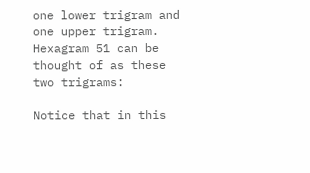one lower trigram and one upper trigram. Hexagram 51 can be thought of as these two trigrams:

Notice that in this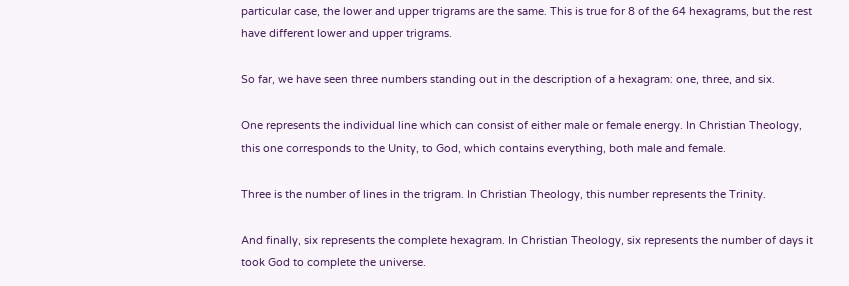particular case, the lower and upper trigrams are the same. This is true for 8 of the 64 hexagrams, but the rest have different lower and upper trigrams.

So far, we have seen three numbers standing out in the description of a hexagram: one, three, and six.

One represents the individual line which can consist of either male or female energy. In Christian Theology, this one corresponds to the Unity, to God, which contains everything, both male and female.

Three is the number of lines in the trigram. In Christian Theology, this number represents the Trinity.

And finally, six represents the complete hexagram. In Christian Theology, six represents the number of days it took God to complete the universe.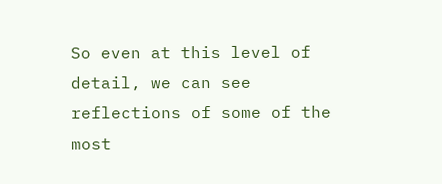So even at this level of detail, we can see reflections of some of the most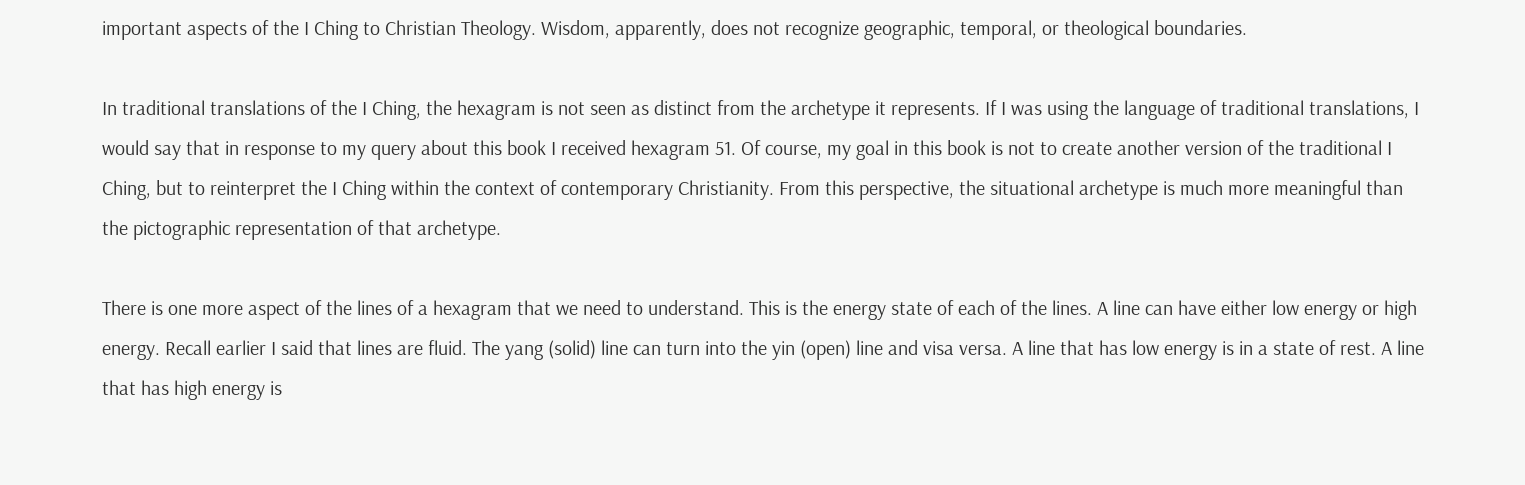important aspects of the I Ching to Christian Theology. Wisdom, apparently, does not recognize geographic, temporal, or theological boundaries.

In traditional translations of the I Ching, the hexagram is not seen as distinct from the archetype it represents. If I was using the language of traditional translations, I would say that in response to my query about this book I received hexagram 51. Of course, my goal in this book is not to create another version of the traditional I Ching, but to reinterpret the I Ching within the context of contemporary Christianity. From this perspective, the situational archetype is much more meaningful than the pictographic representation of that archetype.

There is one more aspect of the lines of a hexagram that we need to understand. This is the energy state of each of the lines. A line can have either low energy or high energy. Recall earlier I said that lines are fluid. The yang (solid) line can turn into the yin (open) line and visa versa. A line that has low energy is in a state of rest. A line that has high energy is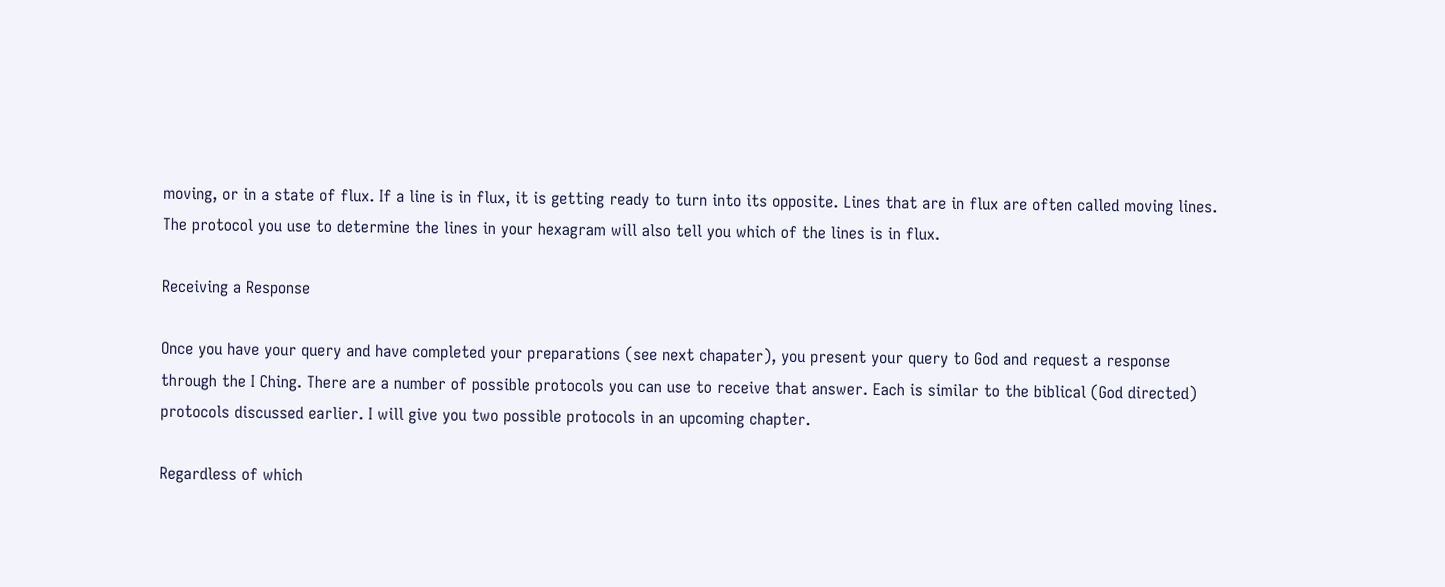moving, or in a state of flux. If a line is in flux, it is getting ready to turn into its opposite. Lines that are in flux are often called moving lines. The protocol you use to determine the lines in your hexagram will also tell you which of the lines is in flux.

Receiving a Response

Once you have your query and have completed your preparations (see next chapater), you present your query to God and request a response through the I Ching. There are a number of possible protocols you can use to receive that answer. Each is similar to the biblical (God directed) protocols discussed earlier. I will give you two possible protocols in an upcoming chapter.

Regardless of which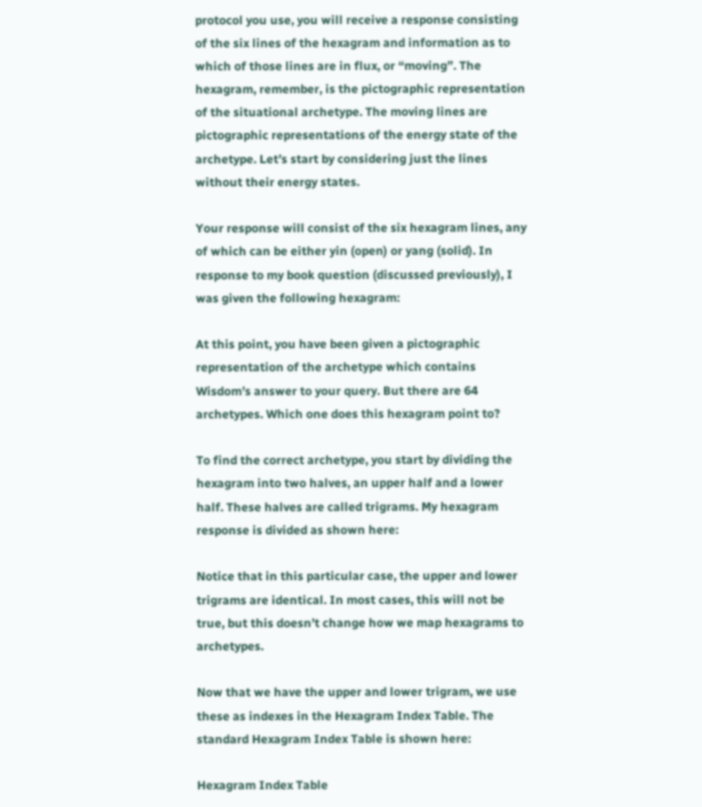protocol you use, you will receive a response consisting of the six lines of the hexagram and information as to which of those lines are in flux, or “moving”. The hexagram, remember, is the pictographic representation of the situational archetype. The moving lines are pictographic representations of the energy state of the archetype. Let’s start by considering just the lines without their energy states.

Your response will consist of the six hexagram lines, any of which can be either yin (open) or yang (solid). In response to my book question (discussed previously), I was given the following hexagram:

At this point, you have been given a pictographic representation of the archetype which contains Wisdom’s answer to your query. But there are 64 archetypes. Which one does this hexagram point to?

To find the correct archetype, you start by dividing the hexagram into two halves, an upper half and a lower half. These halves are called trigrams. My hexagram response is divided as shown here:

Notice that in this particular case, the upper and lower trigrams are identical. In most cases, this will not be true, but this doesn’t change how we map hexagrams to archetypes.

Now that we have the upper and lower trigram, we use these as indexes in the Hexagram Index Table. The standard Hexagram Index Table is shown here:

Hexagram Index Table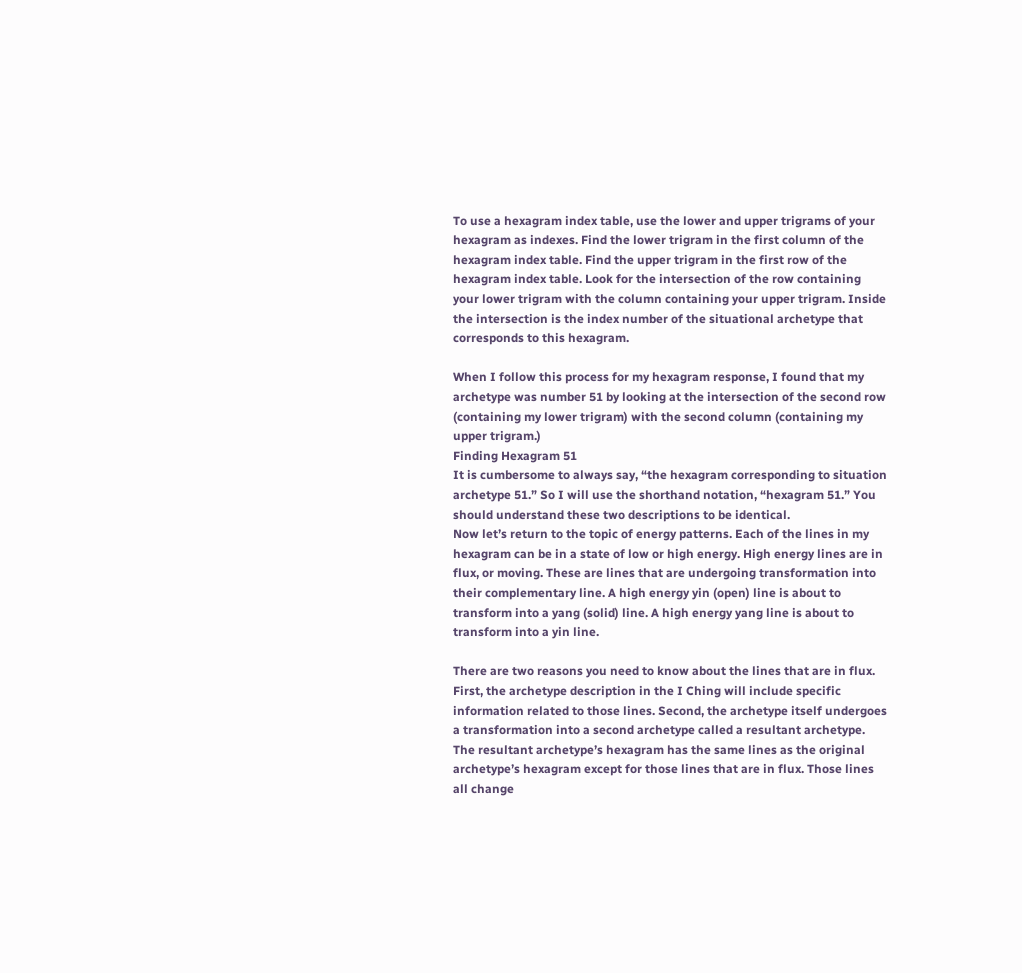To use a hexagram index table, use the lower and upper trigrams of your hexagram as indexes. Find the lower trigram in the first column of the hexagram index table. Find the upper trigram in the first row of the hexagram index table. Look for the intersection of the row containing your lower trigram with the column containing your upper trigram. Inside the intersection is the index number of the situational archetype that corresponds to this hexagram.

When I follow this process for my hexagram response, I found that my archetype was number 51 by looking at the intersection of the second row (containing my lower trigram) with the second column (containing my upper trigram.)
Finding Hexagram 51
It is cumbersome to always say, “the hexagram corresponding to situation archetype 51.” So I will use the shorthand notation, “hexagram 51.” You should understand these two descriptions to be identical.
Now let’s return to the topic of energy patterns. Each of the lines in my hexagram can be in a state of low or high energy. High energy lines are in flux, or moving. These are lines that are undergoing transformation into their complementary line. A high energy yin (open) line is about to transform into a yang (solid) line. A high energy yang line is about to transform into a yin line.

There are two reasons you need to know about the lines that are in flux. First, the archetype description in the I Ching will include specific information related to those lines. Second, the archetype itself undergoes a transformation into a second archetype called a resultant archetype. The resultant archetype’s hexagram has the same lines as the original archetype’s hexagram except for those lines that are in flux. Those lines all change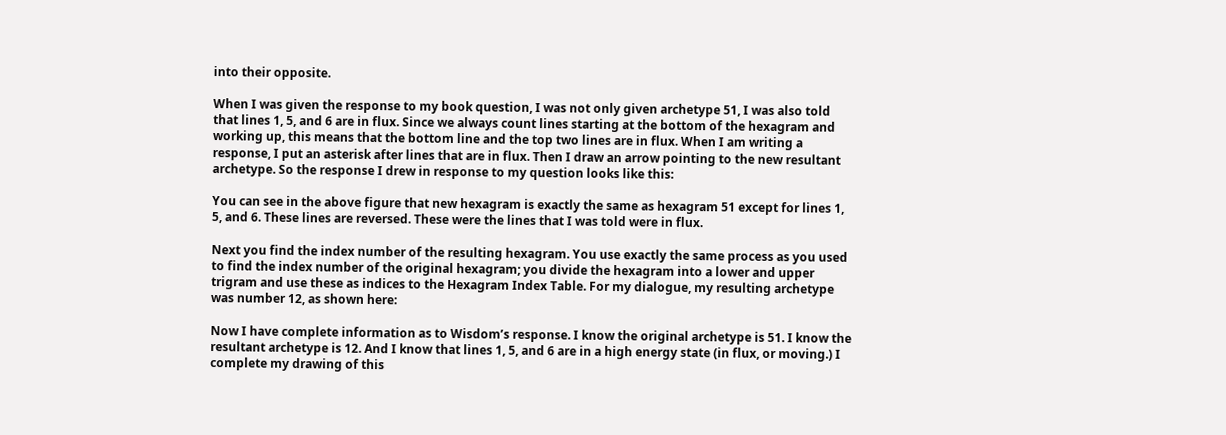into their opposite.

When I was given the response to my book question, I was not only given archetype 51, I was also told that lines 1, 5, and 6 are in flux. Since we always count lines starting at the bottom of the hexagram and working up, this means that the bottom line and the top two lines are in flux. When I am writing a response, I put an asterisk after lines that are in flux. Then I draw an arrow pointing to the new resultant archetype. So the response I drew in response to my question looks like this:

You can see in the above figure that new hexagram is exactly the same as hexagram 51 except for lines 1, 5, and 6. These lines are reversed. These were the lines that I was told were in flux.

Next you find the index number of the resulting hexagram. You use exactly the same process as you used to find the index number of the original hexagram; you divide the hexagram into a lower and upper trigram and use these as indices to the Hexagram Index Table. For my dialogue, my resulting archetype was number 12, as shown here:

Now I have complete information as to Wisdom’s response. I know the original archetype is 51. I know the resultant archetype is 12. And I know that lines 1, 5, and 6 are in a high energy state (in flux, or moving.) I complete my drawing of this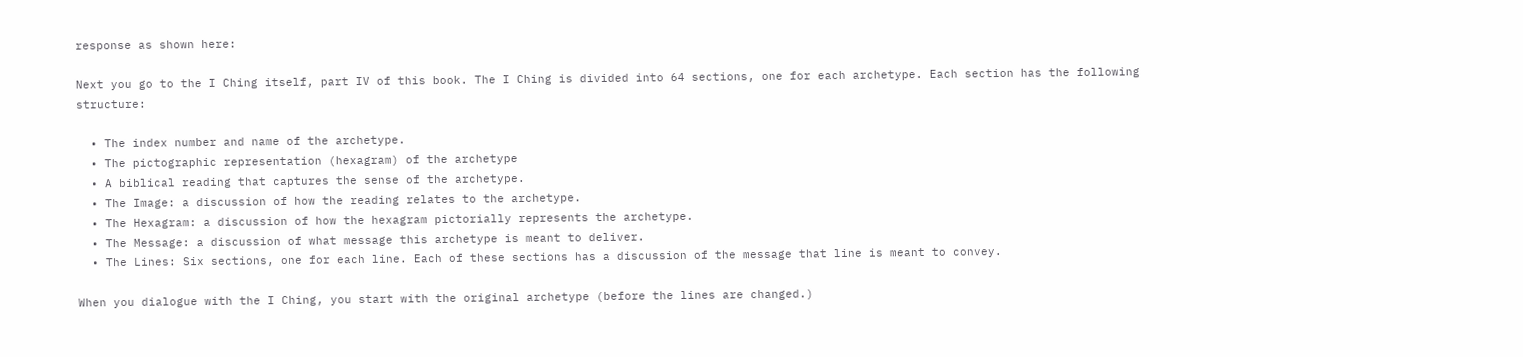response as shown here:

Next you go to the I Ching itself, part IV of this book. The I Ching is divided into 64 sections, one for each archetype. Each section has the following structure:

  • The index number and name of the archetype.
  • The pictographic representation (hexagram) of the archetype
  • A biblical reading that captures the sense of the archetype.
  • The Image: a discussion of how the reading relates to the archetype.
  • The Hexagram: a discussion of how the hexagram pictorially represents the archetype.
  • The Message: a discussion of what message this archetype is meant to deliver.
  • The Lines: Six sections, one for each line. Each of these sections has a discussion of the message that line is meant to convey.

When you dialogue with the I Ching, you start with the original archetype (before the lines are changed.)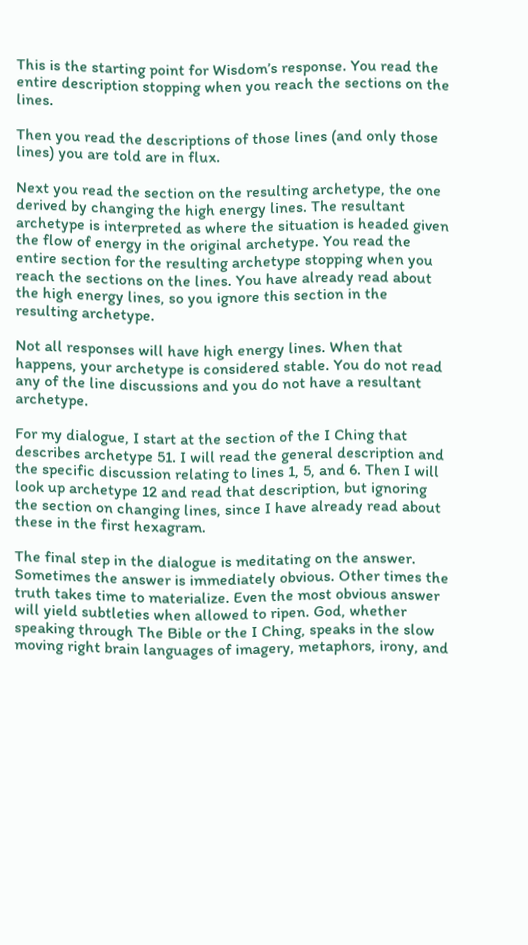This is the starting point for Wisdom’s response. You read the entire description stopping when you reach the sections on the lines.

Then you read the descriptions of those lines (and only those lines) you are told are in flux.

Next you read the section on the resulting archetype, the one derived by changing the high energy lines. The resultant archetype is interpreted as where the situation is headed given the flow of energy in the original archetype. You read the entire section for the resulting archetype stopping when you reach the sections on the lines. You have already read about the high energy lines, so you ignore this section in the resulting archetype.

Not all responses will have high energy lines. When that happens, your archetype is considered stable. You do not read any of the line discussions and you do not have a resultant archetype.

For my dialogue, I start at the section of the I Ching that describes archetype 51. I will read the general description and the specific discussion relating to lines 1, 5, and 6. Then I will look up archetype 12 and read that description, but ignoring the section on changing lines, since I have already read about these in the first hexagram.

The final step in the dialogue is meditating on the answer.  Sometimes the answer is immediately obvious. Other times the truth takes time to materialize. Even the most obvious answer will yield subtleties when allowed to ripen. God, whether speaking through The Bible or the I Ching, speaks in the slow moving right brain languages of imagery, metaphors, irony, and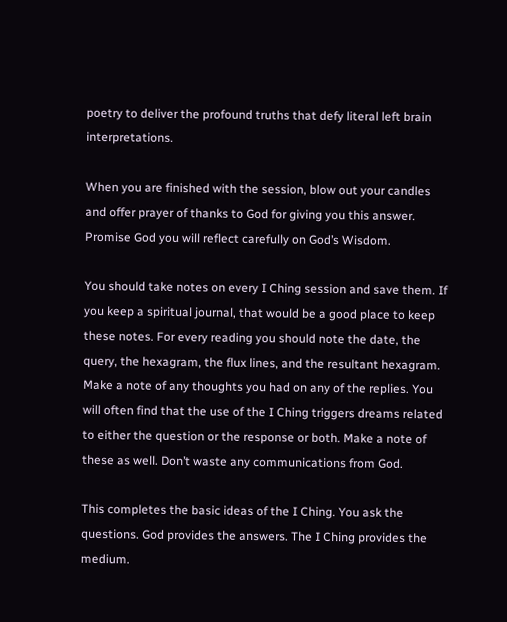poetry to deliver the profound truths that defy literal left brain interpretations.

When you are finished with the session, blow out your candles and offer prayer of thanks to God for giving you this answer. Promise God you will reflect carefully on God’s Wisdom.

You should take notes on every I Ching session and save them. If you keep a spiritual journal, that would be a good place to keep these notes. For every reading you should note the date, the query, the hexagram, the flux lines, and the resultant hexagram. Make a note of any thoughts you had on any of the replies. You will often find that the use of the I Ching triggers dreams related to either the question or the response or both. Make a note of these as well. Don’t waste any communications from God.

This completes the basic ideas of the I Ching. You ask the questions. God provides the answers. The I Ching provides the medium.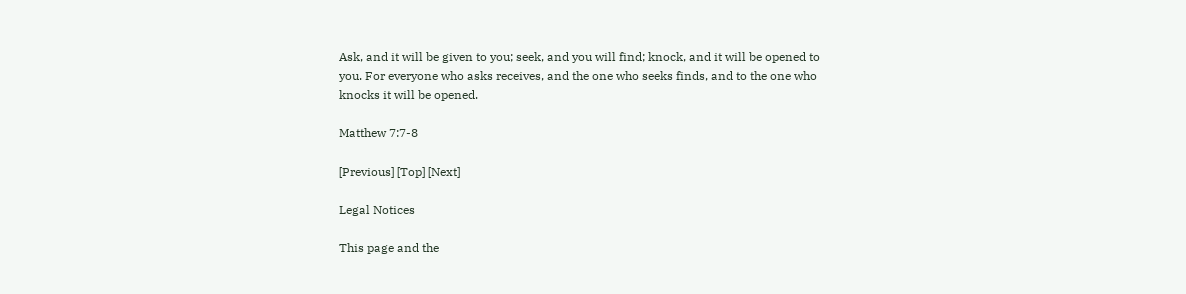Ask, and it will be given to you; seek, and you will find; knock, and it will be opened to you. For everyone who asks receives, and the one who seeks finds, and to the one who knocks it will be opened.

Matthew 7:7-8

[Previous] [Top] [Next]

Legal Notices

This page and the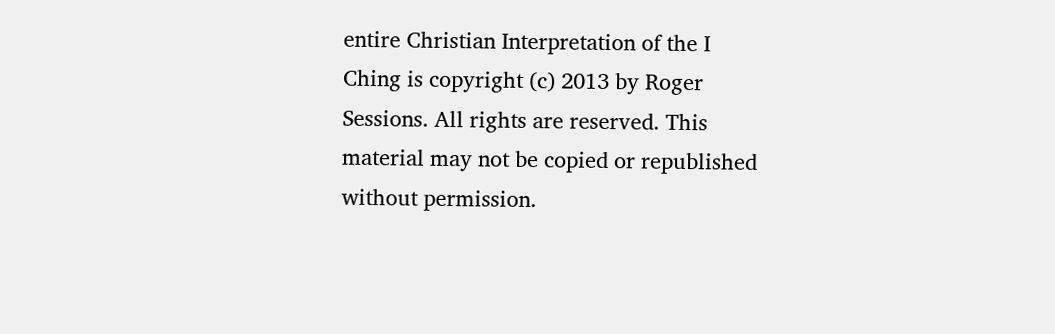entire Christian Interpretation of the I Ching is copyright (c) 2013 by Roger Sessions. All rights are reserved. This material may not be copied or republished without permission.